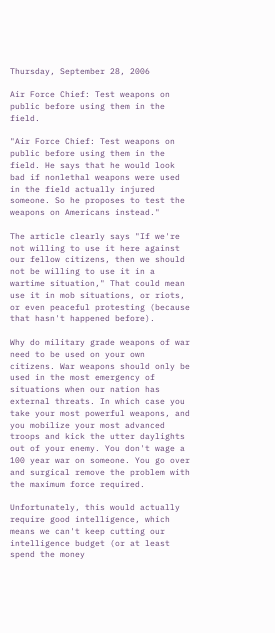Thursday, September 28, 2006

Air Force Chief: Test weapons on public before using them in the field.

"Air Force Chief: Test weapons on public before using them in the field. He says that he would look bad if nonlethal weapons were used in the field actually injured someone. So he proposes to test the weapons on Americans instead."

The article clearly says "If we're not willing to use it here against our fellow citizens, then we should not be willing to use it in a wartime situation," That could mean use it in mob situations, or riots, or even peaceful protesting (because that hasn't happened before).

Why do military grade weapons of war need to be used on your own citizens. War weapons should only be used in the most emergency of situations when our nation has external threats. In which case you take your most powerful weapons, and you mobilize your most advanced troops and kick the utter daylights out of your enemy. You don't wage a 100 year war on someone. You go over and surgical remove the problem with the maximum force required.

Unfortunately, this would actually require good intelligence, which means we can't keep cutting our intelligence budget (or at least spend the money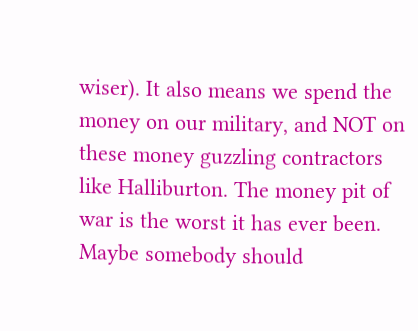wiser). It also means we spend the money on our military, and NOT on these money guzzling contractors like Halliburton. The money pit of war is the worst it has ever been. Maybe somebody should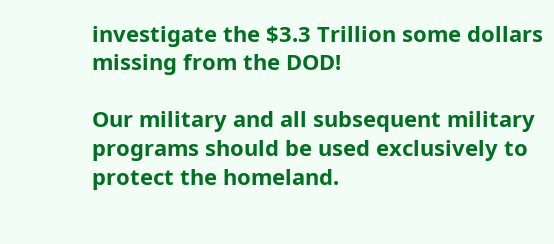investigate the $3.3 Trillion some dollars missing from the DOD!

Our military and all subsequent military programs should be used exclusively to protect the homeland.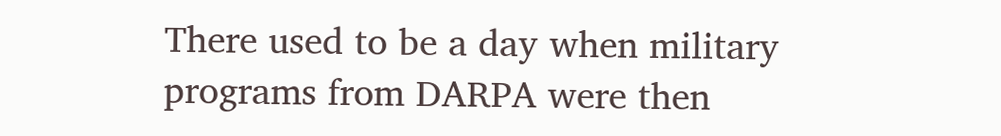There used to be a day when military programs from DARPA were then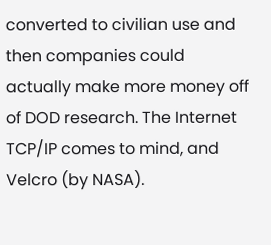converted to civilian use and then companies could actually make more money off of DOD research. The Internet TCP/IP comes to mind, and Velcro (by NASA).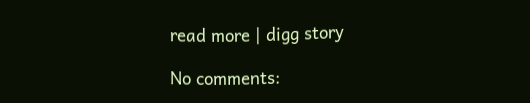read more | digg story

No comments: